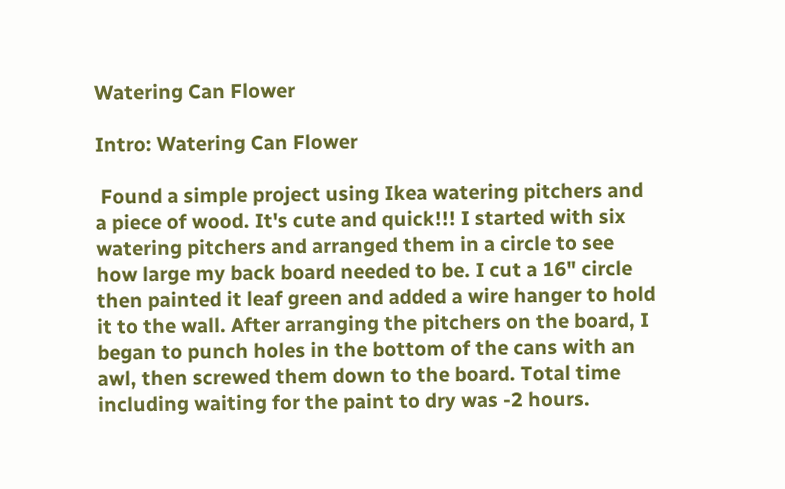Watering Can Flower

Intro: Watering Can Flower

 Found a simple project using Ikea watering pitchers and a piece of wood. It's cute and quick!!! I started with six watering pitchers and arranged them in a circle to see how large my back board needed to be. I cut a 16" circle then painted it leaf green and added a wire hanger to hold it to the wall. After arranging the pitchers on the board, I began to punch holes in the bottom of the cans with an awl, then screwed them down to the board. Total time including waiting for the paint to dry was -2 hours.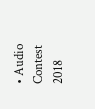• Audio Contest 2018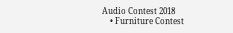Audio Contest 2018
    • Furniture Contest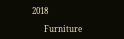2018

      Furniture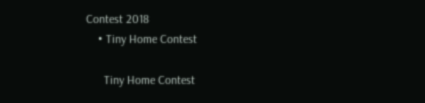Contest 2018
    • Tiny Home Contest

      Tiny Home Contest